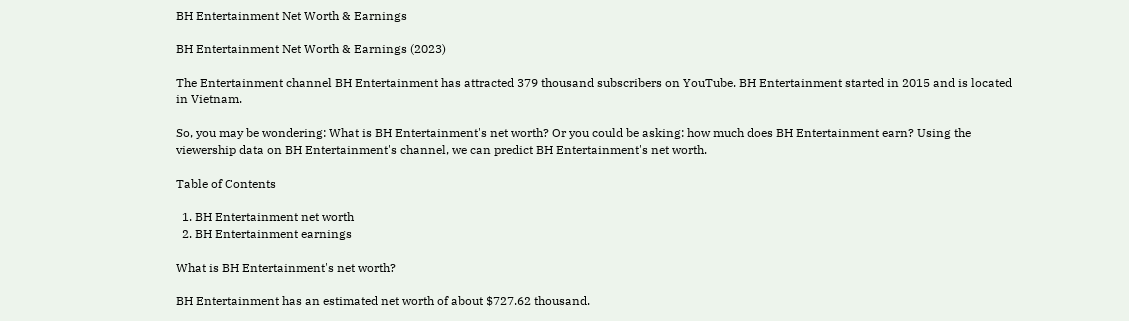BH Entertainment Net Worth & Earnings

BH Entertainment Net Worth & Earnings (2023)

The Entertainment channel BH Entertainment has attracted 379 thousand subscribers on YouTube. BH Entertainment started in 2015 and is located in Vietnam.

So, you may be wondering: What is BH Entertainment's net worth? Or you could be asking: how much does BH Entertainment earn? Using the viewership data on BH Entertainment's channel, we can predict BH Entertainment's net worth.

Table of Contents

  1. BH Entertainment net worth
  2. BH Entertainment earnings

What is BH Entertainment's net worth?

BH Entertainment has an estimated net worth of about $727.62 thousand.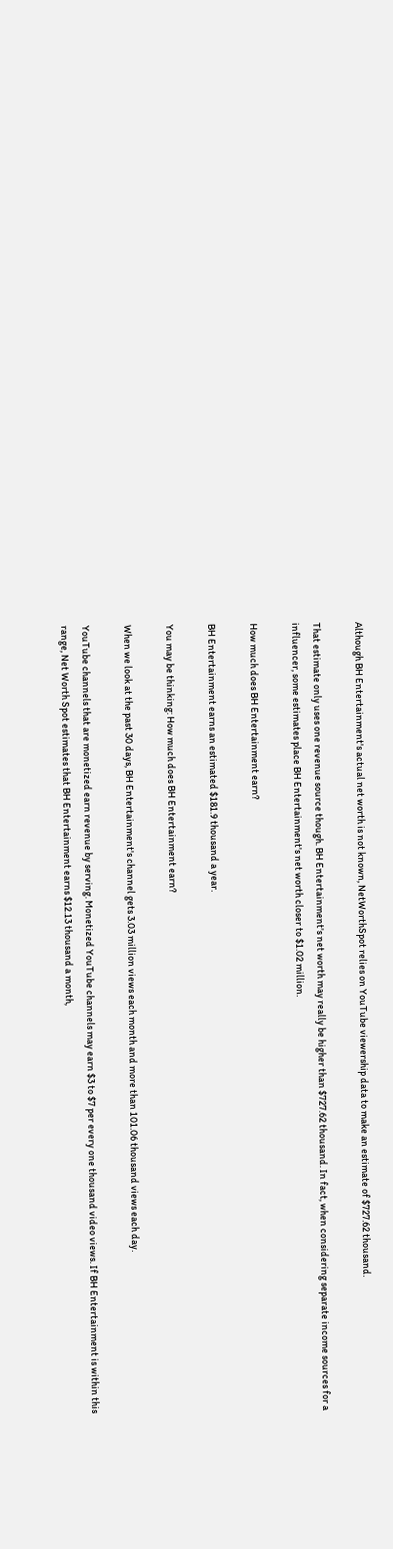Although BH Entertainment's actual net worth is not known, NetWorthSpot relies on YouTube viewership data to make an estimate of $727.62 thousand.

That estimate only uses one revenue source though. BH Entertainment's net worth may really be higher than $727.62 thousand. In fact, when considering separate income sources for a influencer, some estimates place BH Entertainment's net worth closer to $1.02 million.

How much does BH Entertainment earn?

BH Entertainment earns an estimated $181.9 thousand a year.

You may be thinking: How much does BH Entertainment earn?

When we look at the past 30 days, BH Entertainment's channel gets 3.03 million views each month and more than 101.06 thousand views each day.

YouTube channels that are monetized earn revenue by serving. Monetized YouTube channels may earn $3 to $7 per every one thousand video views. If BH Entertainment is within this range, Net Worth Spot estimates that BH Entertainment earns $12.13 thousand a month,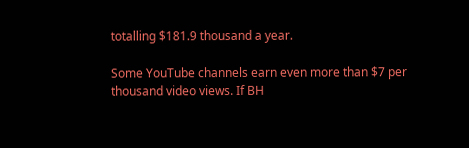totalling $181.9 thousand a year.

Some YouTube channels earn even more than $7 per thousand video views. If BH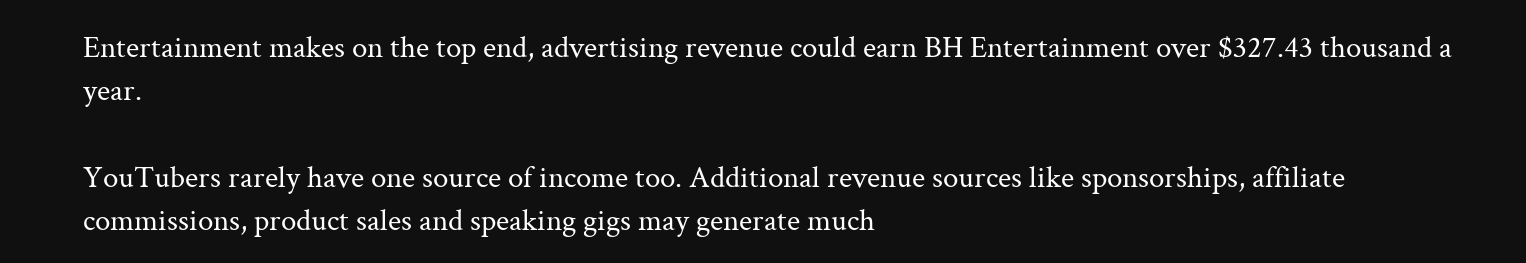Entertainment makes on the top end, advertising revenue could earn BH Entertainment over $327.43 thousand a year.

YouTubers rarely have one source of income too. Additional revenue sources like sponsorships, affiliate commissions, product sales and speaking gigs may generate much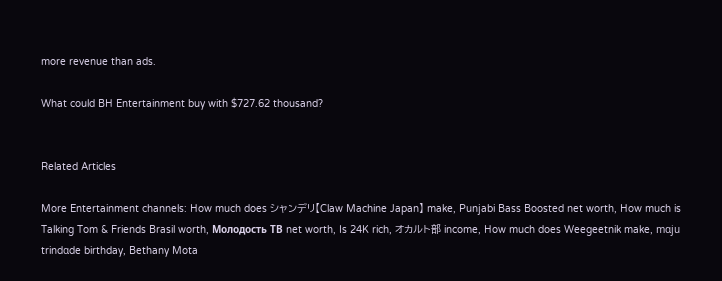more revenue than ads.

What could BH Entertainment buy with $727.62 thousand?


Related Articles

More Entertainment channels: How much does シャンデリ【Claw Machine Japan】 make, Punjabi Bass Boosted net worth, How much is Talking Tom & Friends Brasil worth, Молодость ТВ net worth, Is 24K rich, オカルト部 income, How much does Weegeetnik make, mαju trindαde birthday, Bethany Mota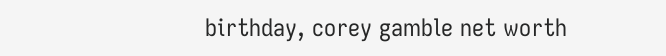birthday, corey gamble net worth